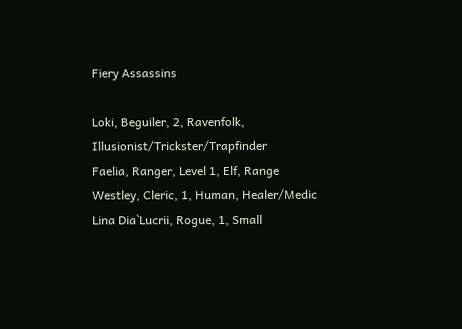Fiery Assassins

Loki, Beguiler, 2, Ravenfolk, Illusionist/Trickster/Trapfinder
Faelia, Ranger, Level 1, Elf, Range
Westley, Cleric, 1, Human, Healer/Medic
Lina Dia`Lucrii, Rogue, 1, Small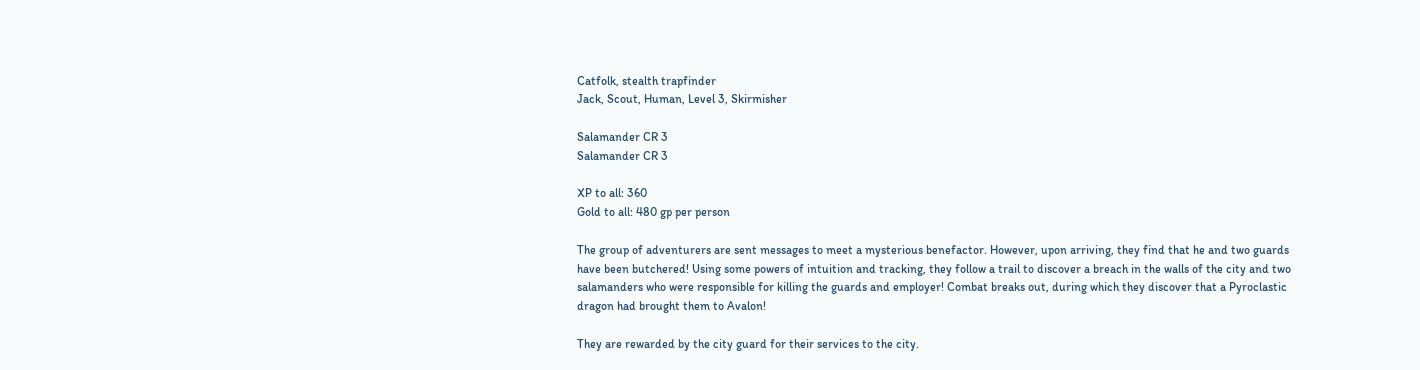Catfolk, stealth trapfinder
Jack, Scout, Human, Level 3, Skirmisher

Salamander CR 3
Salamander CR 3

XP to all: 360
Gold to all: 480 gp per person

The group of adventurers are sent messages to meet a mysterious benefactor. However, upon arriving, they find that he and two guards have been butchered! Using some powers of intuition and tracking, they follow a trail to discover a breach in the walls of the city and two salamanders who were responsible for killing the guards and employer! Combat breaks out, during which they discover that a Pyroclastic dragon had brought them to Avalon!

They are rewarded by the city guard for their services to the city.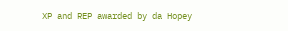XP and REP awarded by da Hopey